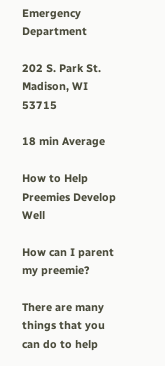Emergency Department

202 S. Park St.
Madison, WI 53715

18 min Average

How to Help Preemies Develop Well

How can I parent my preemie?

There are many things that you can do to help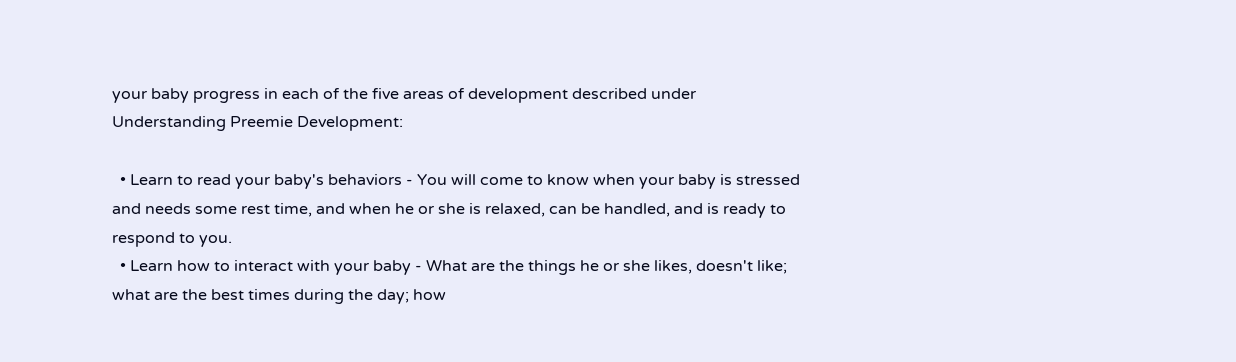your baby progress in each of the five areas of development described under Understanding Preemie Development:

  • Learn to read your baby's behaviors - You will come to know when your baby is stressed and needs some rest time, and when he or she is relaxed, can be handled, and is ready to respond to you.
  • Learn how to interact with your baby - What are the things he or she likes, doesn't like; what are the best times during the day; how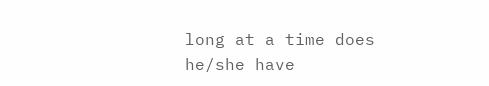long at a time does he/she have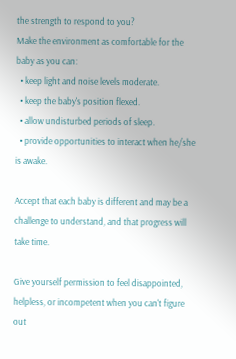the strength to respond to you?
Make the environment as comfortable for the baby as you can:
  • keep light and noise levels moderate.
  • keep the baby's position flexed.
  • allow undisturbed periods of sleep.
  • provide opportunities to interact when he/she is awake.

Accept that each baby is different and may be a challenge to understand, and that progress will take time.

Give yourself permission to feel disappointed, helpless, or incompetent when you can't figure out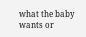what the baby wants or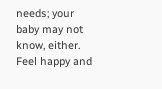needs; your baby may not know, either. Feel happy and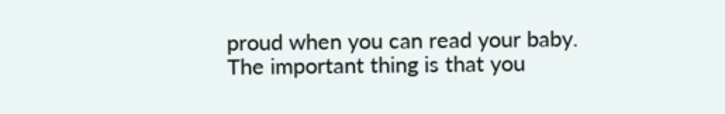proud when you can read your baby. The important thing is that you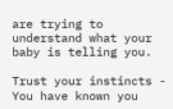are trying to understand what your baby is telling you.

Trust your instincts - You have known you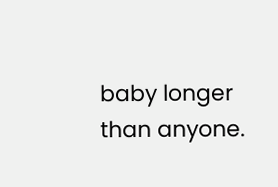baby longer than anyone.